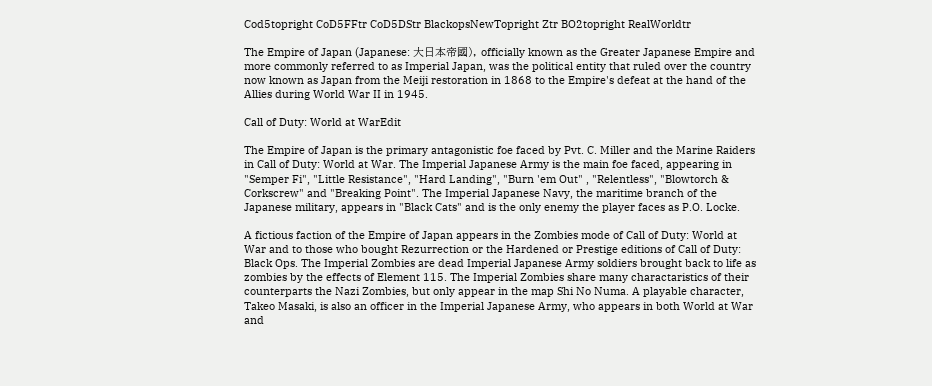Cod5topright CoD5FFtr CoD5DStr BlackopsNewTopright Ztr BO2topright RealWorldtr

The Empire of Japan (Japanese: 大日本帝國), officially known as the Greater Japanese Empire and more commonly referred to as Imperial Japan, was the political entity that ruled over the country now known as Japan from the Meiji restoration in 1868 to the Empire's defeat at the hand of the Allies during World War II in 1945.

Call of Duty: World at WarEdit

The Empire of Japan is the primary antagonistic foe faced by Pvt. C. Miller and the Marine Raiders in Call of Duty: World at War. The Imperial Japanese Army is the main foe faced, appearing in "Semper Fi", "Little Resistance", "Hard Landing", "Burn 'em Out" , "Relentless", "Blowtorch & Corkscrew" and "Breaking Point". The Imperial Japanese Navy, the maritime branch of the Japanese military, appears in "Black Cats" and is the only enemy the player faces as P.O. Locke.

A fictious faction of the Empire of Japan appears in the Zombies mode of Call of Duty: World at War and to those who bought Rezurrection or the Hardened or Prestige editions of Call of Duty: Black Ops. The Imperial Zombies are dead Imperial Japanese Army soldiers brought back to life as zombies by the effects of Element 115. The Imperial Zombies share many charactaristics of their counterparts the Nazi Zombies, but only appear in the map Shi No Numa. A playable character, Takeo Masaki, is also an officer in the Imperial Japanese Army, who appears in both World at War and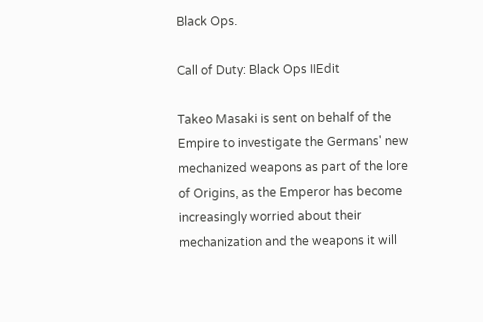Black Ops.

Call of Duty: Black Ops IIEdit

Takeo Masaki is sent on behalf of the Empire to investigate the Germans' new mechanized weapons as part of the lore of Origins, as the Emperor has become increasingly worried about their mechanization and the weapons it will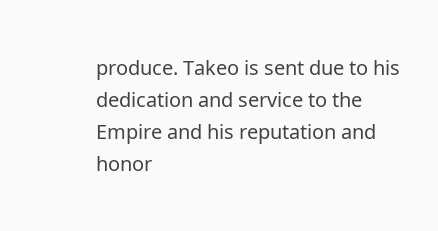produce. Takeo is sent due to his dedication and service to the Empire and his reputation and honor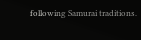following Samurai traditions.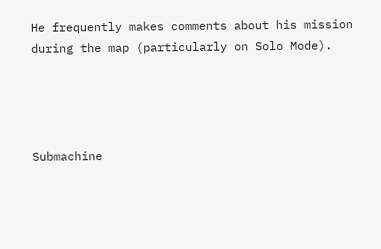He frequently makes comments about his mission during the map (particularly on Solo Mode).




Submachine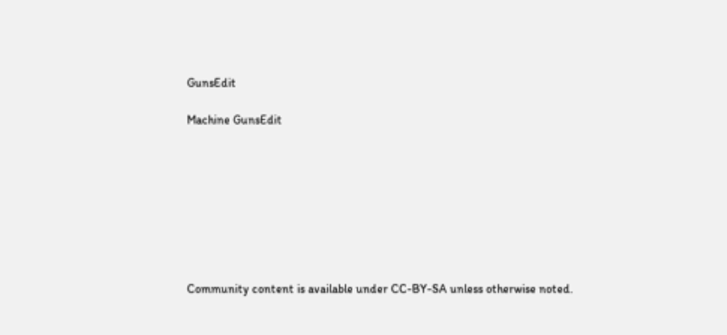GunsEdit

Machine GunsEdit








Community content is available under CC-BY-SA unless otherwise noted.